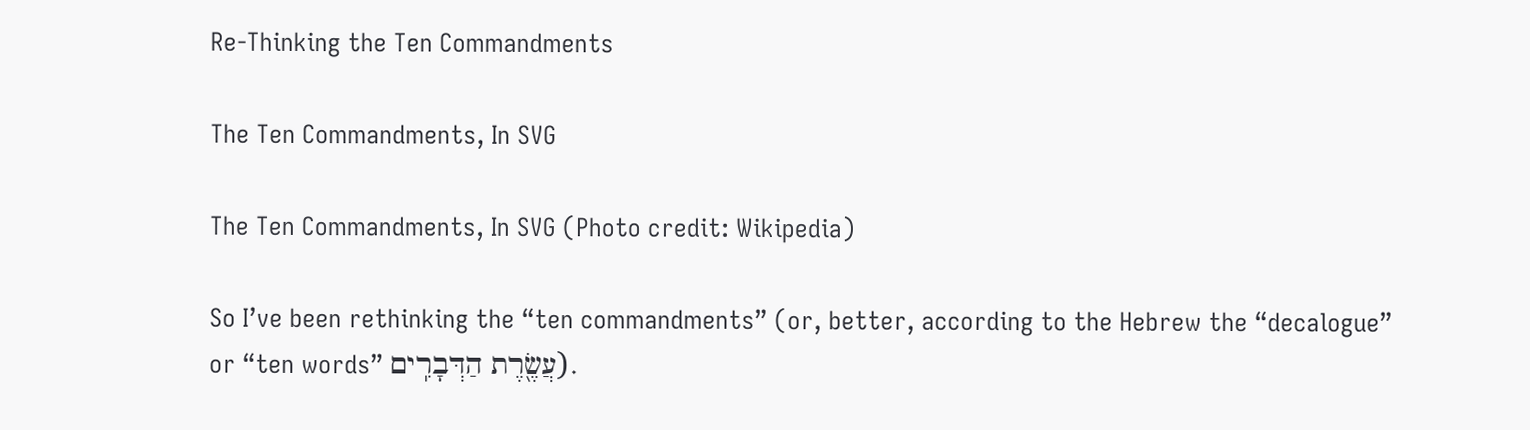Re-Thinking the Ten Commandments

The Ten Commandments, In SVG

The Ten Commandments, In SVG (Photo credit: Wikipedia)

So I’ve been rethinking the “ten commandments” (or, better, according to the Hebrew the “decalogue” or “ten words” עֲשֶׂ֖רֶת הַדְּבָרִֽים).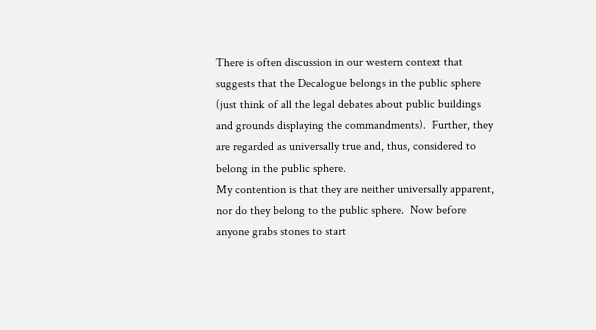There is often discussion in our western context that suggests that the Decalogue belongs in the public sphere (just think of all the legal debates about public buildings and grounds displaying the commandments).  Further, they are regarded as universally true and, thus, considered to belong in the public sphere.
My contention is that they are neither universally apparent, nor do they belong to the public sphere.  Now before anyone grabs stones to start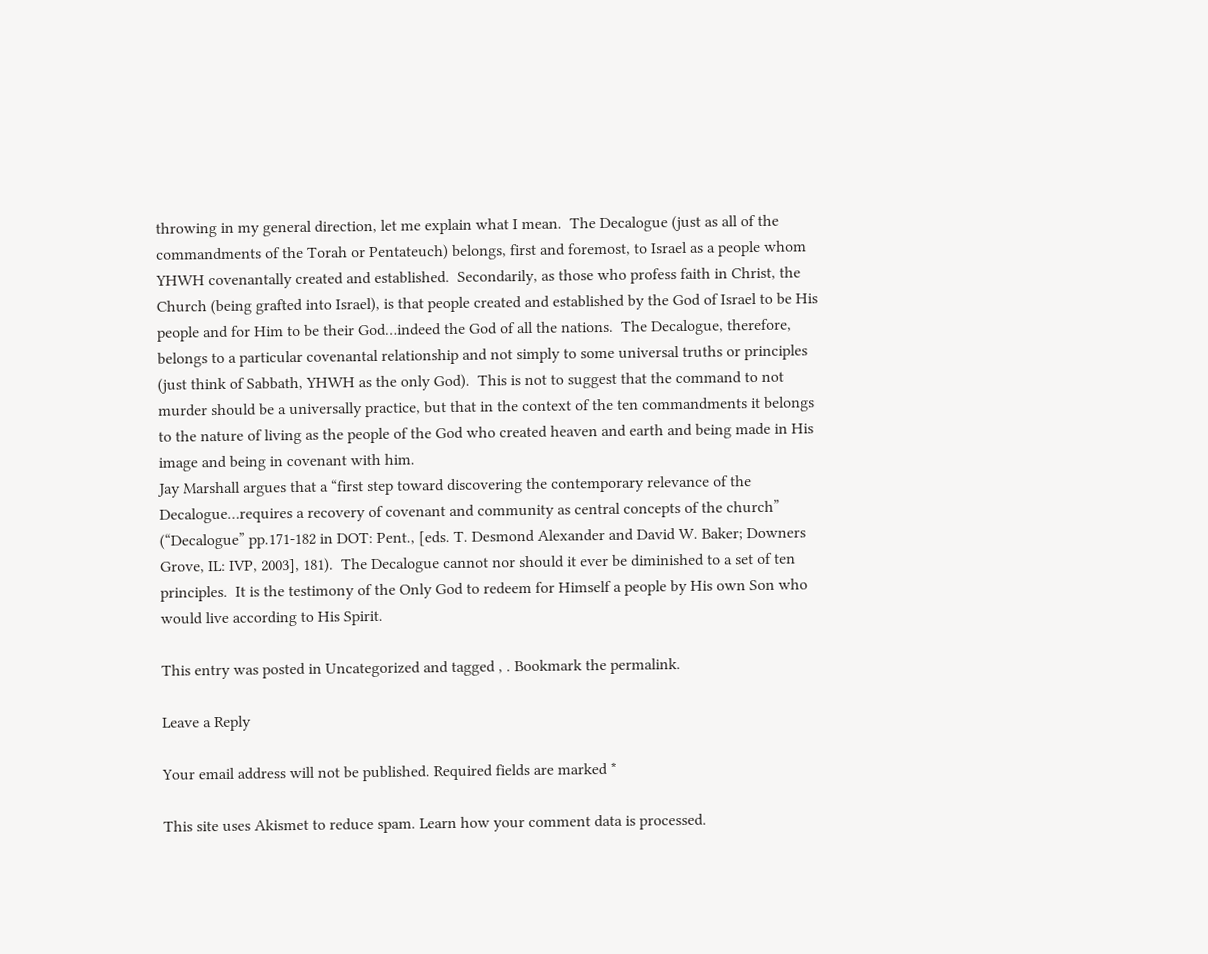throwing in my general direction, let me explain what I mean.  The Decalogue (just as all of the commandments of the Torah or Pentateuch) belongs, first and foremost, to Israel as a people whom YHWH covenantally created and established.  Secondarily, as those who profess faith in Christ, the Church (being grafted into Israel), is that people created and established by the God of Israel to be His people and for Him to be their God…indeed the God of all the nations.  The Decalogue, therefore, belongs to a particular covenantal relationship and not simply to some universal truths or principles (just think of Sabbath, YHWH as the only God).  This is not to suggest that the command to not murder should be a universally practice, but that in the context of the ten commandments it belongs to the nature of living as the people of the God who created heaven and earth and being made in His image and being in covenant with him.
Jay Marshall argues that a “first step toward discovering the contemporary relevance of the Decalogue…requires a recovery of covenant and community as central concepts of the church” (“Decalogue” pp.171-182 in DOT: Pent., [eds. T. Desmond Alexander and David W. Baker; Downers Grove, IL: IVP, 2003], 181).  The Decalogue cannot nor should it ever be diminished to a set of ten principles.  It is the testimony of the Only God to redeem for Himself a people by His own Son who would live according to His Spirit.

This entry was posted in Uncategorized and tagged , . Bookmark the permalink.

Leave a Reply

Your email address will not be published. Required fields are marked *

This site uses Akismet to reduce spam. Learn how your comment data is processed.